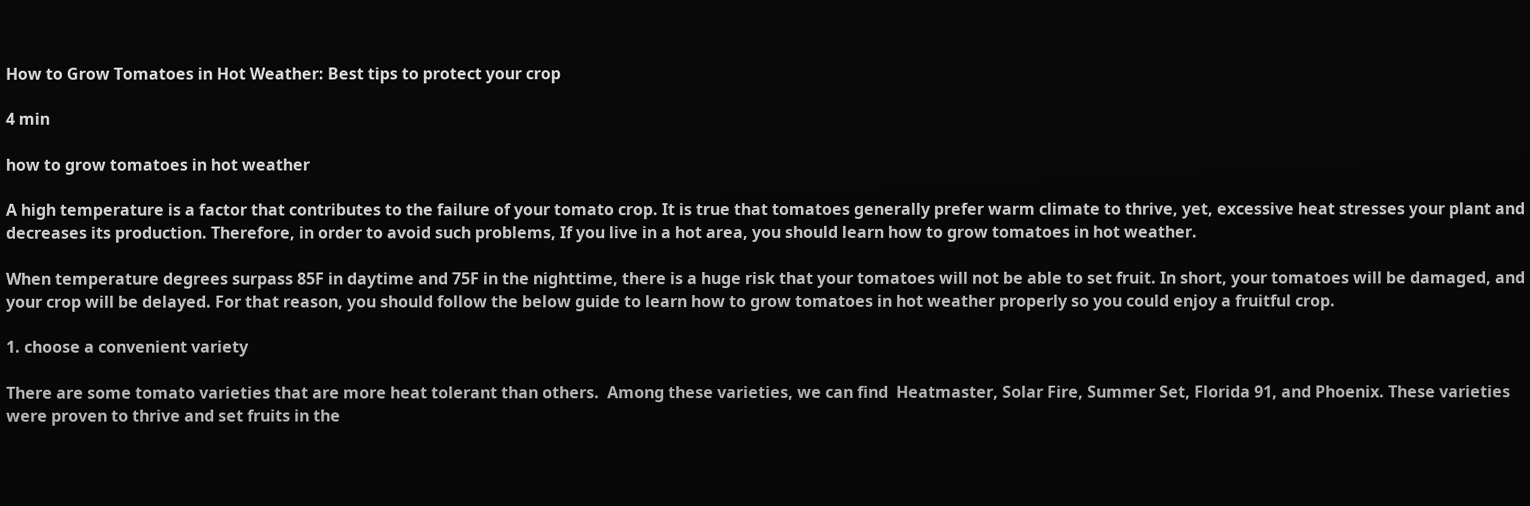How to Grow Tomatoes in Hot Weather: Best tips to protect your crop

4 min

how to grow tomatoes in hot weather

A high temperature is a factor that contributes to the failure of your tomato crop. It is true that tomatoes generally prefer warm climate to thrive, yet, excessive heat stresses your plant and decreases its production. Therefore, in order to avoid such problems, If you live in a hot area, you should learn how to grow tomatoes in hot weather.

When temperature degrees surpass 85F in daytime and 75F in the nighttime, there is a huge risk that your tomatoes will not be able to set fruit. In short, your tomatoes will be damaged, and your crop will be delayed. For that reason, you should follow the below guide to learn how to grow tomatoes in hot weather properly so you could enjoy a fruitful crop.

1. choose a convenient variety

There are some tomato varieties that are more heat tolerant than others.  Among these varieties, we can find  Heatmaster, Solar Fire, Summer Set, Florida 91, and Phoenix. These varieties were proven to thrive and set fruits in the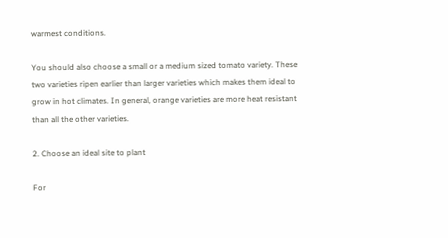warmest conditions.

You should also choose a small or a medium sized tomato variety. These two varieties ripen earlier than larger varieties which makes them ideal to grow in hot climates. In general, orange varieties are more heat resistant than all the other varieties.

2. Choose an ideal site to plant

For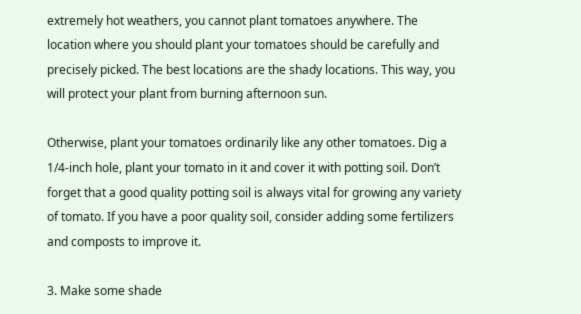extremely hot weathers, you cannot plant tomatoes anywhere. The location where you should plant your tomatoes should be carefully and precisely picked. The best locations are the shady locations. This way, you will protect your plant from burning afternoon sun.

Otherwise, plant your tomatoes ordinarily like any other tomatoes. Dig a 1/4-inch hole, plant your tomato in it and cover it with potting soil. Don’t forget that a good quality potting soil is always vital for growing any variety of tomato. If you have a poor quality soil, consider adding some fertilizers and composts to improve it.

3. Make some shade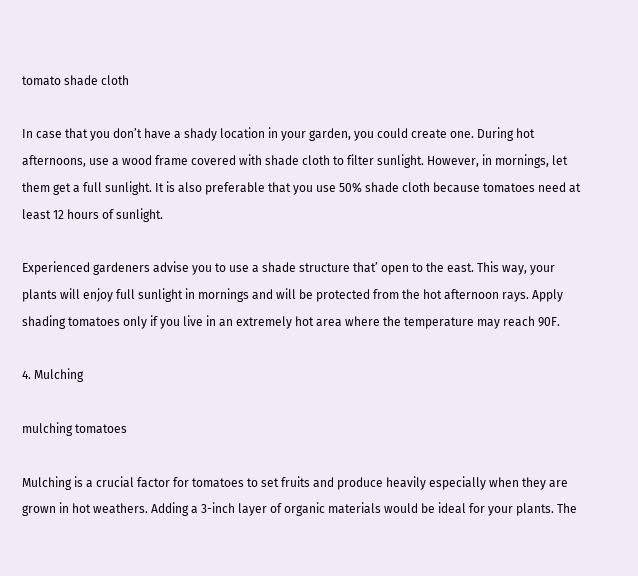tomato shade cloth

In case that you don’t have a shady location in your garden, you could create one. During hot afternoons, use a wood frame covered with shade cloth to filter sunlight. However, in mornings, let them get a full sunlight. It is also preferable that you use 50% shade cloth because tomatoes need at least 12 hours of sunlight.

Experienced gardeners advise you to use a shade structure that’ open to the east. This way, your plants will enjoy full sunlight in mornings and will be protected from the hot afternoon rays. Apply shading tomatoes only if you live in an extremely hot area where the temperature may reach 90F.

4. Mulching

mulching tomatoes

Mulching is a crucial factor for tomatoes to set fruits and produce heavily especially when they are grown in hot weathers. Adding a 3-inch layer of organic materials would be ideal for your plants. The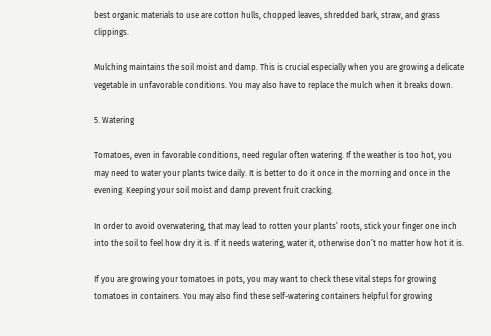best organic materials to use are cotton hulls, chopped leaves, shredded bark, straw, and grass clippings.

Mulching maintains the soil moist and damp. This is crucial especially when you are growing a delicate vegetable in unfavorable conditions. You may also have to replace the mulch when it breaks down.

5. Watering

Tomatoes, even in favorable conditions, need regular often watering. If the weather is too hot, you may need to water your plants twice daily. It is better to do it once in the morning and once in the evening. Keeping your soil moist and damp prevent fruit cracking.

In order to avoid overwatering, that may lead to rotten your plants’ roots, stick your finger one inch into the soil to feel how dry it is. If it needs watering, water it, otherwise don’t no matter how hot it is.

If you are growing your tomatoes in pots, you may want to check these vital steps for growing tomatoes in containers. You may also find these self-watering containers helpful for growing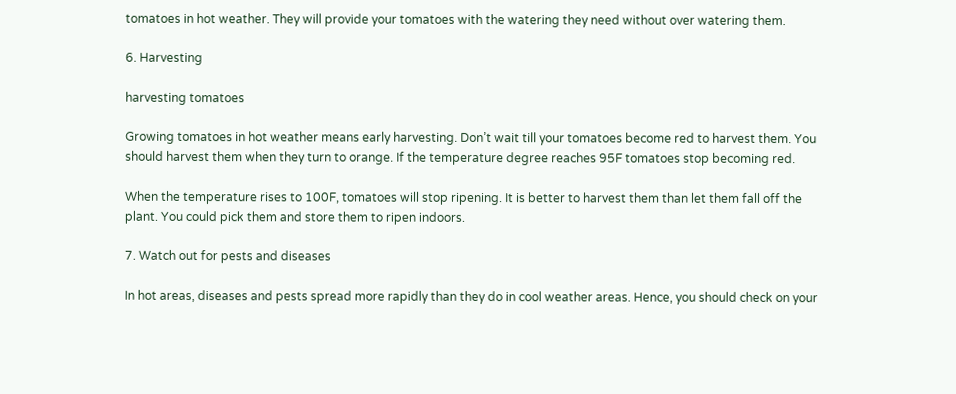tomatoes in hot weather. They will provide your tomatoes with the watering they need without over watering them.

6. Harvesting

harvesting tomatoes

Growing tomatoes in hot weather means early harvesting. Don’t wait till your tomatoes become red to harvest them. You should harvest them when they turn to orange. If the temperature degree reaches 95F tomatoes stop becoming red.

When the temperature rises to 100F, tomatoes will stop ripening. It is better to harvest them than let them fall off the plant. You could pick them and store them to ripen indoors.

7. Watch out for pests and diseases

In hot areas, diseases and pests spread more rapidly than they do in cool weather areas. Hence, you should check on your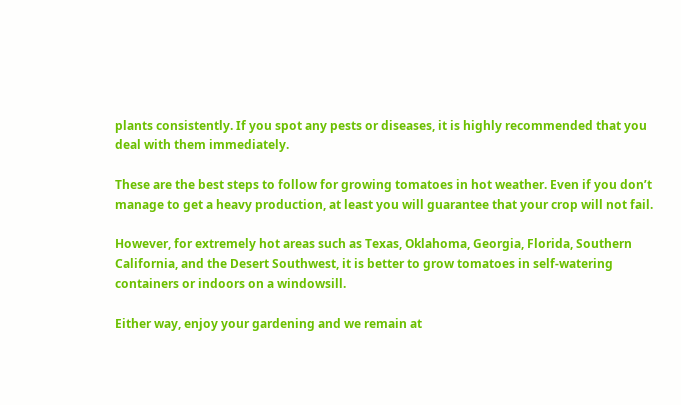plants consistently. If you spot any pests or diseases, it is highly recommended that you deal with them immediately.

These are the best steps to follow for growing tomatoes in hot weather. Even if you don’t manage to get a heavy production, at least you will guarantee that your crop will not fail.

However, for extremely hot areas such as Texas, Oklahoma, Georgia, Florida, Southern California, and the Desert Southwest, it is better to grow tomatoes in self-watering containers or indoors on a windowsill.

Either way, enjoy your gardening and we remain at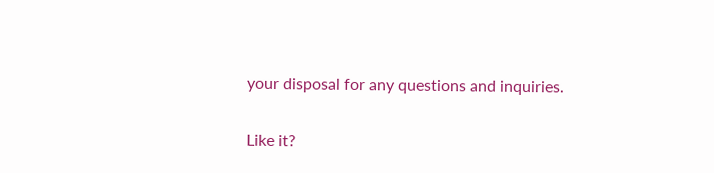your disposal for any questions and inquiries.

Like it?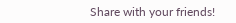Share with your friends!